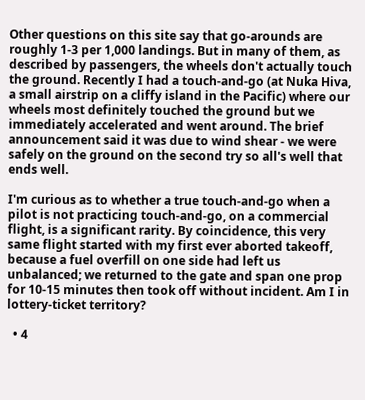Other questions on this site say that go-arounds are roughly 1-3 per 1,000 landings. But in many of them, as described by passengers, the wheels don't actually touch the ground. Recently I had a touch-and-go (at Nuka Hiva, a small airstrip on a cliffy island in the Pacific) where our wheels most definitely touched the ground but we immediately accelerated and went around. The brief announcement said it was due to wind shear - we were safely on the ground on the second try so all's well that ends well.

I'm curious as to whether a true touch-and-go when a pilot is not practicing touch-and-go, on a commercial flight, is a significant rarity. By coincidence, this very same flight started with my first ever aborted takeoff, because a fuel overfill on one side had left us unbalanced; we returned to the gate and span one prop for 10-15 minutes then took off without incident. Am I in lottery-ticket territory?

  • 4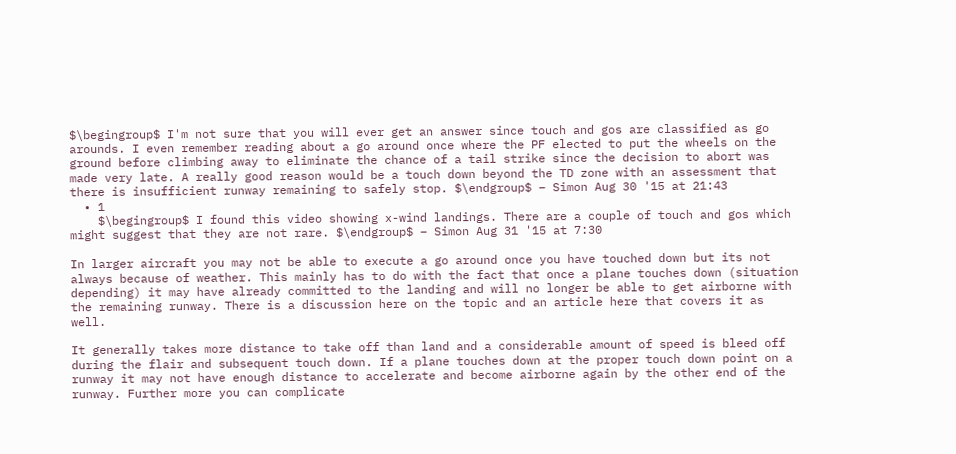$\begingroup$ I'm not sure that you will ever get an answer since touch and gos are classified as go arounds. I even remember reading about a go around once where the PF elected to put the wheels on the ground before climbing away to eliminate the chance of a tail strike since the decision to abort was made very late. A really good reason would be a touch down beyond the TD zone with an assessment that there is insufficient runway remaining to safely stop. $\endgroup$ – Simon Aug 30 '15 at 21:43
  • 1
    $\begingroup$ I found this video showing x-wind landings. There are a couple of touch and gos which might suggest that they are not rare. $\endgroup$ – Simon Aug 31 '15 at 7:30

In larger aircraft you may not be able to execute a go around once you have touched down but its not always because of weather. This mainly has to do with the fact that once a plane touches down (situation depending) it may have already committed to the landing and will no longer be able to get airborne with the remaining runway. There is a discussion here on the topic and an article here that covers it as well.

It generally takes more distance to take off than land and a considerable amount of speed is bleed off during the flair and subsequent touch down. If a plane touches down at the proper touch down point on a runway it may not have enough distance to accelerate and become airborne again by the other end of the runway. Further more you can complicate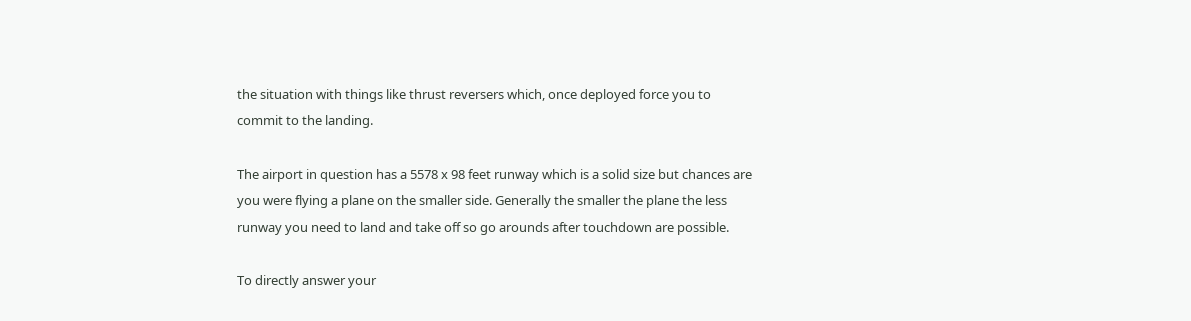the situation with things like thrust reversers which, once deployed force you to commit to the landing.

The airport in question has a 5578 x 98 feet runway which is a solid size but chances are you were flying a plane on the smaller side. Generally the smaller the plane the less runway you need to land and take off so go arounds after touchdown are possible.

To directly answer your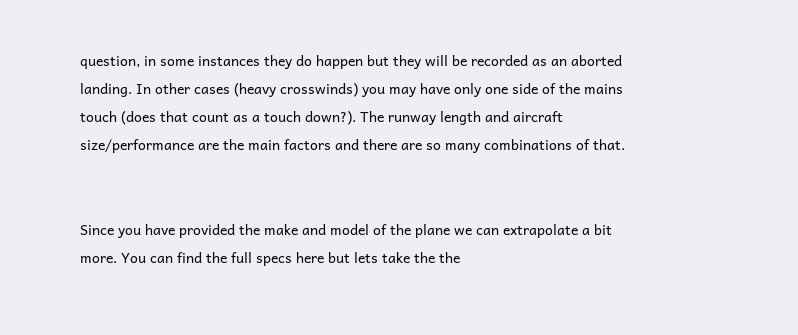question, in some instances they do happen but they will be recorded as an aborted landing. In other cases (heavy crosswinds) you may have only one side of the mains touch (does that count as a touch down?). The runway length and aircraft size/performance are the main factors and there are so many combinations of that.


Since you have provided the make and model of the plane we can extrapolate a bit more. You can find the full specs here but lets take the the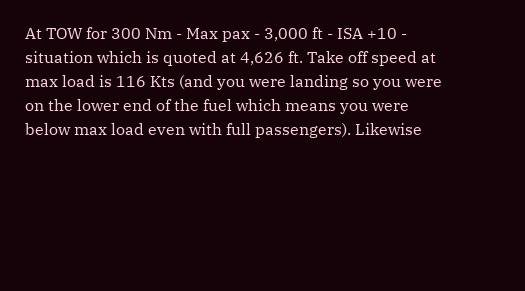At TOW for 300 Nm - Max pax - 3,000 ft - ISA +10 - situation which is quoted at 4,626 ft. Take off speed at max load is 116 Kts (and you were landing so you were on the lower end of the fuel which means you were below max load even with full passengers). Likewise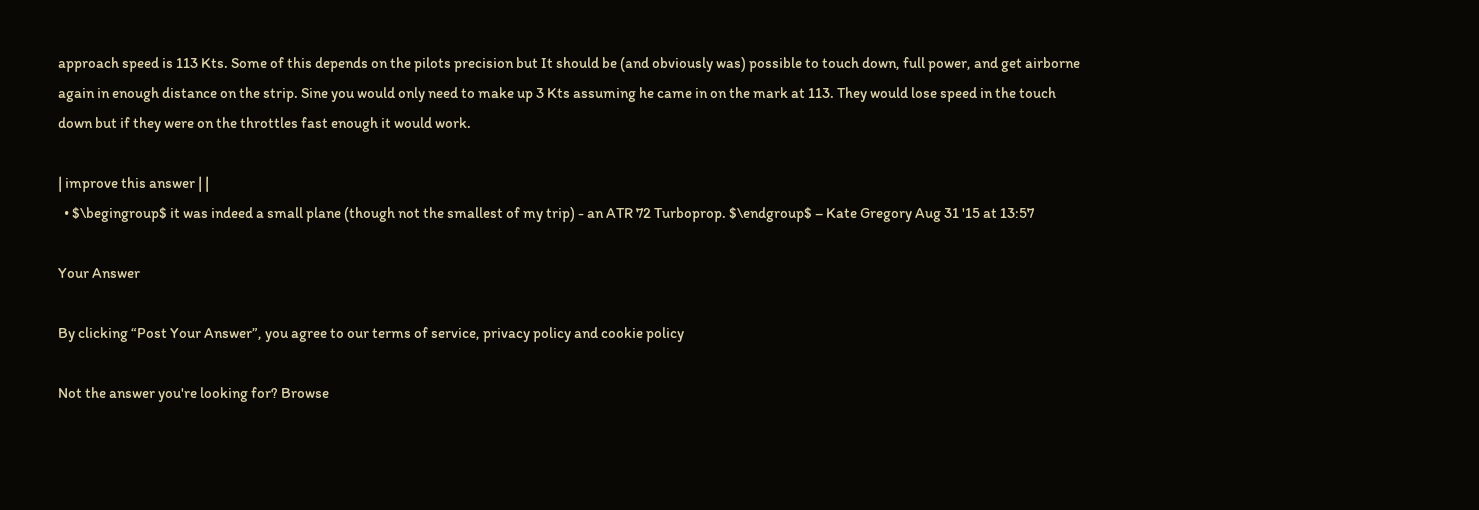approach speed is 113 Kts. Some of this depends on the pilots precision but It should be (and obviously was) possible to touch down, full power, and get airborne again in enough distance on the strip. Sine you would only need to make up 3 Kts assuming he came in on the mark at 113. They would lose speed in the touch down but if they were on the throttles fast enough it would work.

| improve this answer | |
  • $\begingroup$ it was indeed a small plane (though not the smallest of my trip) - an ATR 72 Turboprop. $\endgroup$ – Kate Gregory Aug 31 '15 at 13:57

Your Answer

By clicking “Post Your Answer”, you agree to our terms of service, privacy policy and cookie policy

Not the answer you're looking for? Browse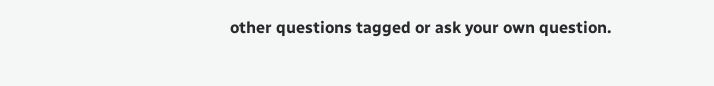other questions tagged or ask your own question.